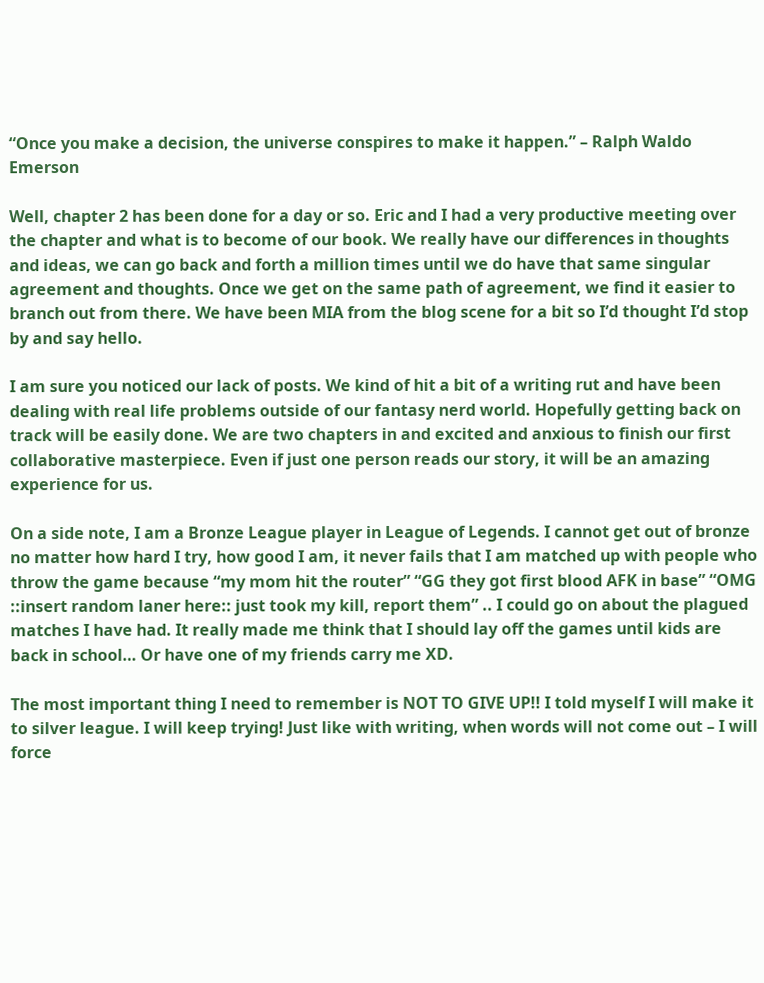“Once you make a decision, the universe conspires to make it happen.” – Ralph Waldo Emerson

Well, chapter 2 has been done for a day or so. Eric and I had a very productive meeting over the chapter and what is to become of our book. We really have our differences in thoughts and ideas, we can go back and forth a million times until we do have that same singular agreement and thoughts. Once we get on the same path of agreement, we find it easier to branch out from there. We have been MIA from the blog scene for a bit so I’d thought I’d stop by and say hello.

I am sure you noticed our lack of posts. We kind of hit a bit of a writing rut and have been dealing with real life problems outside of our fantasy nerd world. Hopefully getting back on track will be easily done. We are two chapters in and excited and anxious to finish our first collaborative masterpiece. Even if just one person reads our story, it will be an amazing experience for us.

On a side note, I am a Bronze League player in League of Legends. I cannot get out of bronze no matter how hard I try, how good I am, it never fails that I am matched up with people who throw the game because “my mom hit the router” “GG they got first blood AFK in base” “OMG ::insert random laner here:: just took my kill, report them” .. I could go on about the plagued matches I have had. It really made me think that I should lay off the games until kids are back in school… Or have one of my friends carry me XD.

The most important thing I need to remember is NOT TO GIVE UP!! I told myself I will make it to silver league. I will keep trying! Just like with writing, when words will not come out – I will force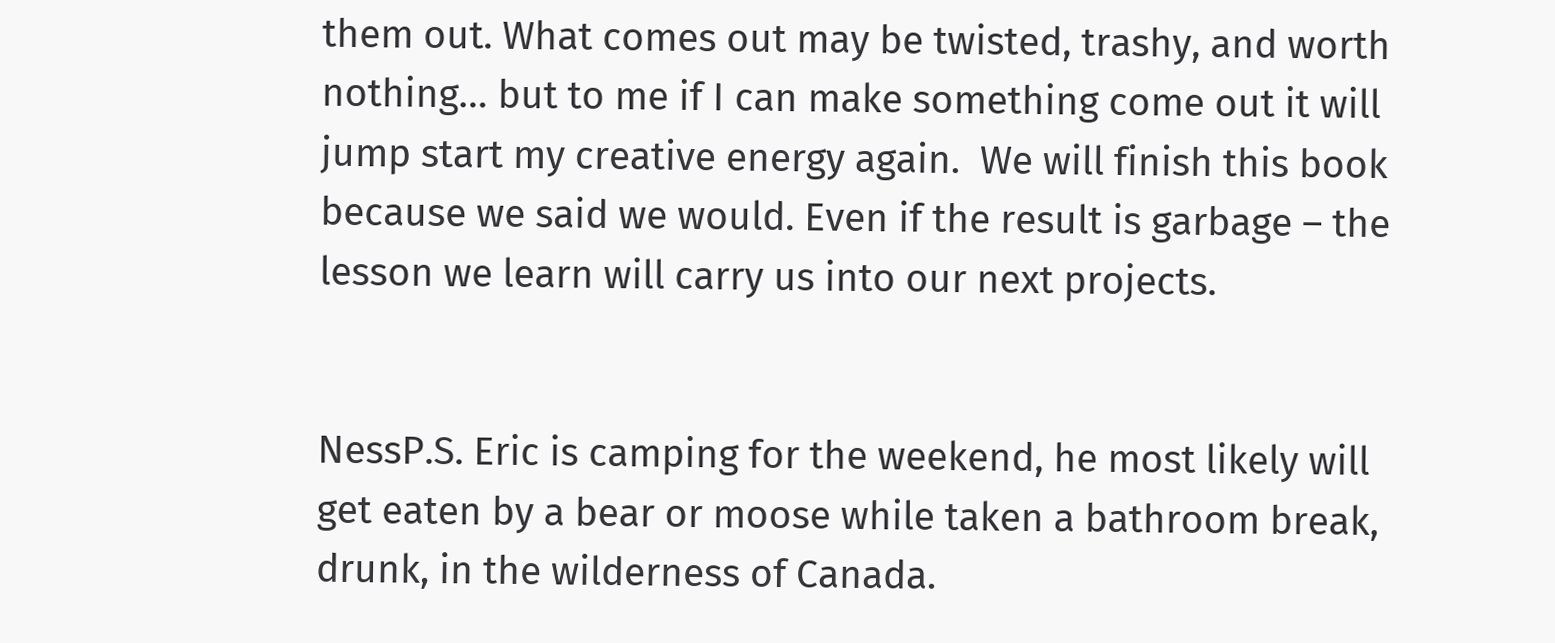them out. What comes out may be twisted, trashy, and worth nothing… but to me if I can make something come out it will jump start my creative energy again.  We will finish this book because we said we would. Even if the result is garbage – the lesson we learn will carry us into our next projects.


NessP.S. Eric is camping for the weekend, he most likely will get eaten by a bear or moose while taken a bathroom break, drunk, in the wilderness of Canada.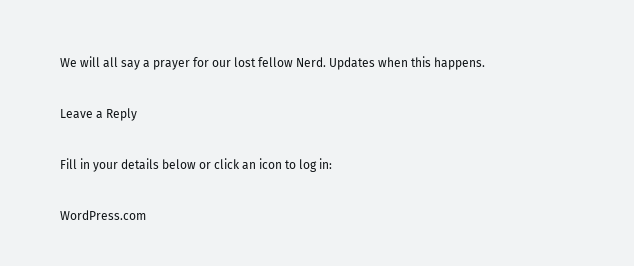We will all say a prayer for our lost fellow Nerd. Updates when this happens.

Leave a Reply

Fill in your details below or click an icon to log in:

WordPress.com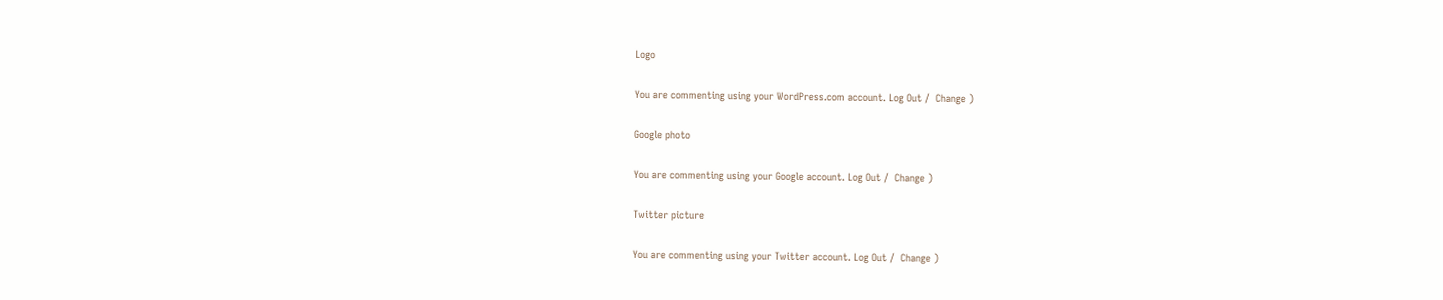Logo

You are commenting using your WordPress.com account. Log Out /  Change )

Google photo

You are commenting using your Google account. Log Out /  Change )

Twitter picture

You are commenting using your Twitter account. Log Out /  Change )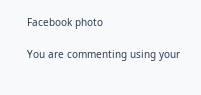Facebook photo

You are commenting using your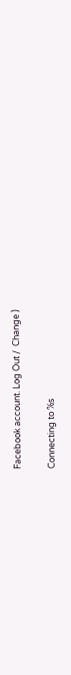Facebook account. Log Out /  Change )

Connecting to %s